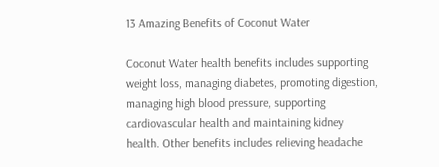13 Amazing Benefits of Coconut Water

Coconut Water health benefits includes supporting weight loss, managing diabetes, promoting digestion, managing high blood pressure, supporting cardiovascular health and maintaining kidney health. Other benefits includes relieving headache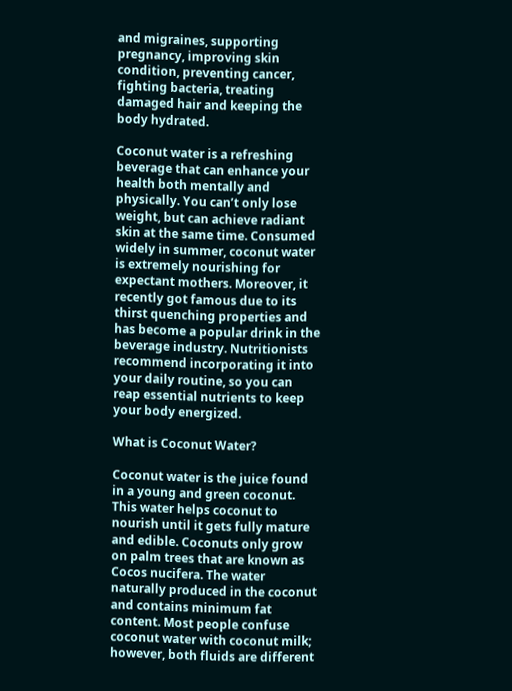and migraines, supporting pregnancy, improving skin condition, preventing cancer, fighting bacteria, treating damaged hair and keeping the body hydrated.

Coconut water is a refreshing beverage that can enhance your health both mentally and physically. You can’t only lose weight, but can achieve radiant skin at the same time. Consumed widely in summer, coconut water is extremely nourishing for expectant mothers. Moreover, it recently got famous due to its thirst quenching properties and has become a popular drink in the beverage industry. Nutritionists recommend incorporating it into your daily routine, so you can reap essential nutrients to keep your body energized.

What is Coconut Water?

Coconut water is the juice found in a young and green coconut. This water helps coconut to nourish until it gets fully mature and edible. Coconuts only grow on palm trees that are known as Cocos nucifera. The water naturally produced in the coconut and contains minimum fat content. Most people confuse coconut water with coconut milk; however, both fluids are different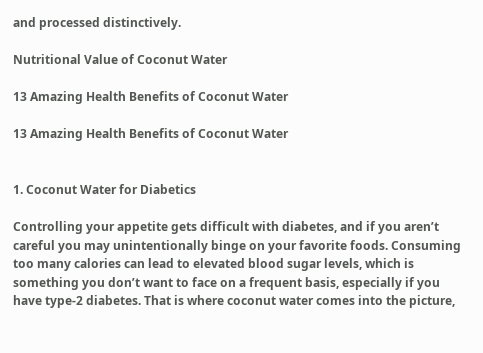and processed distinctively.

Nutritional Value of Coconut Water

13 Amazing Health Benefits of Coconut Water

13 Amazing Health Benefits of Coconut Water


1. Coconut Water for Diabetics

Controlling your appetite gets difficult with diabetes, and if you aren’t careful you may unintentionally binge on your favorite foods. Consuming too many calories can lead to elevated blood sugar levels, which is something you don’t want to face on a frequent basis, especially if you have type-2 diabetes. That is where coconut water comes into the picture,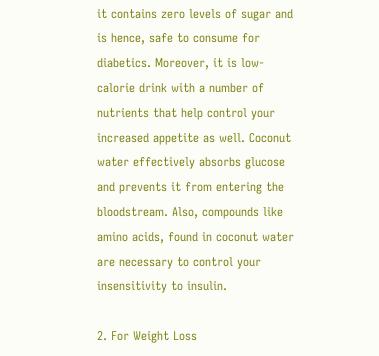it contains zero levels of sugar and is hence, safe to consume for diabetics. Moreover, it is low-calorie drink with a number of nutrients that help control your increased appetite as well. Coconut water effectively absorbs glucose and prevents it from entering the bloodstream. Also, compounds like amino acids, found in coconut water are necessary to control your insensitivity to insulin.

2. For Weight Loss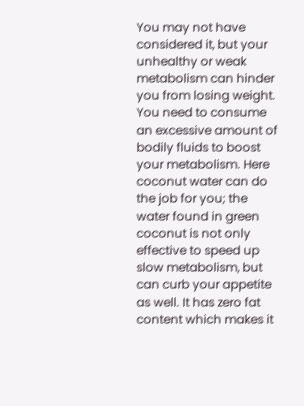You may not have considered it, but your unhealthy or weak metabolism can hinder you from losing weight. You need to consume an excessive amount of bodily fluids to boost your metabolism. Here coconut water can do the job for you; the water found in green coconut is not only effective to speed up slow metabolism, but can curb your appetite as well. It has zero fat content which makes it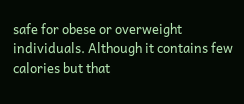safe for obese or overweight individuals. Although it contains few calories but that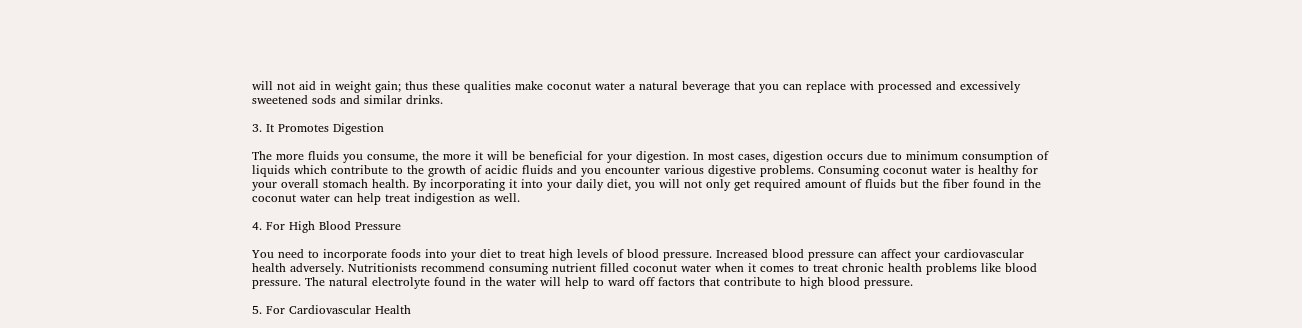will not aid in weight gain; thus these qualities make coconut water a natural beverage that you can replace with processed and excessively sweetened sods and similar drinks.

3. It Promotes Digestion

The more fluids you consume, the more it will be beneficial for your digestion. In most cases, digestion occurs due to minimum consumption of liquids which contribute to the growth of acidic fluids and you encounter various digestive problems. Consuming coconut water is healthy for your overall stomach health. By incorporating it into your daily diet, you will not only get required amount of fluids but the fiber found in the coconut water can help treat indigestion as well.

4. For High Blood Pressure

You need to incorporate foods into your diet to treat high levels of blood pressure. Increased blood pressure can affect your cardiovascular health adversely. Nutritionists recommend consuming nutrient filled coconut water when it comes to treat chronic health problems like blood pressure. The natural electrolyte found in the water will help to ward off factors that contribute to high blood pressure.

5. For Cardiovascular Health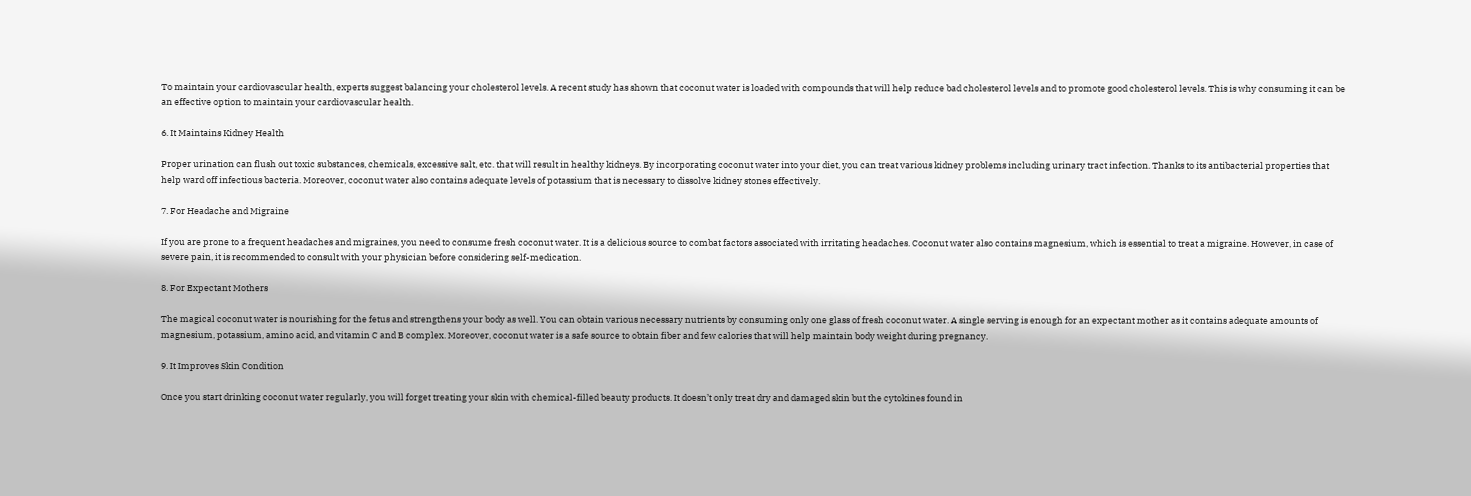To maintain your cardiovascular health, experts suggest balancing your cholesterol levels. A recent study has shown that coconut water is loaded with compounds that will help reduce bad cholesterol levels and to promote good cholesterol levels. This is why consuming it can be an effective option to maintain your cardiovascular health.

6. It Maintains Kidney Health

Proper urination can flush out toxic substances, chemicals, excessive salt, etc. that will result in healthy kidneys. By incorporating coconut water into your diet, you can treat various kidney problems including urinary tract infection. Thanks to its antibacterial properties that help ward off infectious bacteria. Moreover, coconut water also contains adequate levels of potassium that is necessary to dissolve kidney stones effectively.

7. For Headache and Migraine

If you are prone to a frequent headaches and migraines, you need to consume fresh coconut water. It is a delicious source to combat factors associated with irritating headaches. Coconut water also contains magnesium, which is essential to treat a migraine. However, in case of severe pain, it is recommended to consult with your physician before considering self-medication.

8. For Expectant Mothers

The magical coconut water is nourishing for the fetus and strengthens your body as well. You can obtain various necessary nutrients by consuming only one glass of fresh coconut water. A single serving is enough for an expectant mother as it contains adequate amounts of magnesium, potassium, amino acid, and vitamin C and B complex. Moreover, coconut water is a safe source to obtain fiber and few calories that will help maintain body weight during pregnancy.

9. It Improves Skin Condition

Once you start drinking coconut water regularly, you will forget treating your skin with chemical-filled beauty products. It doesn’t only treat dry and damaged skin but the cytokines found in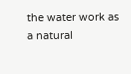the water work as a natural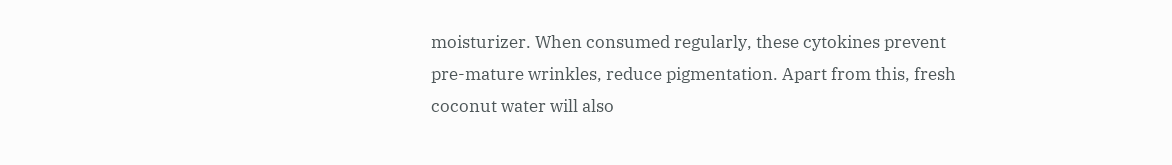moisturizer. When consumed regularly, these cytokines prevent pre-mature wrinkles, reduce pigmentation. Apart from this, fresh coconut water will also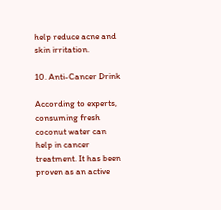help reduce acne and skin irritation.

10. Anti-Cancer Drink

According to experts, consuming fresh coconut water can help in cancer treatment. It has been proven as an active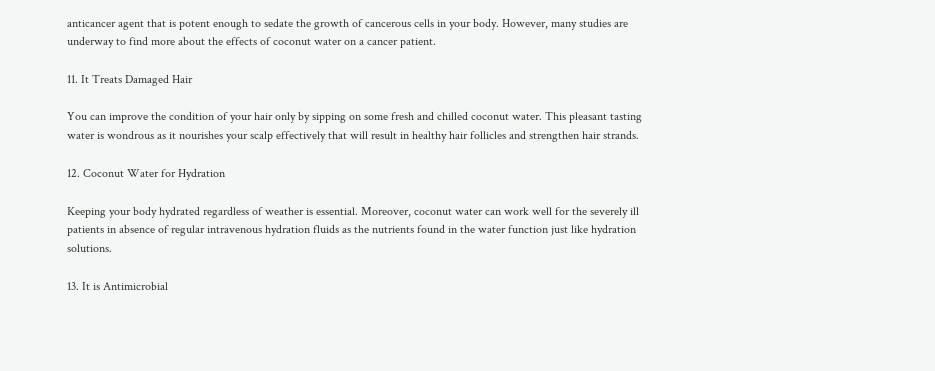anticancer agent that is potent enough to sedate the growth of cancerous cells in your body. However, many studies are underway to find more about the effects of coconut water on a cancer patient.

11. It Treats Damaged Hair

You can improve the condition of your hair only by sipping on some fresh and chilled coconut water. This pleasant tasting water is wondrous as it nourishes your scalp effectively that will result in healthy hair follicles and strengthen hair strands.

12. Coconut Water for Hydration

Keeping your body hydrated regardless of weather is essential. Moreover, coconut water can work well for the severely ill patients in absence of regular intravenous hydration fluids as the nutrients found in the water function just like hydration solutions.

13. It is Antimicrobial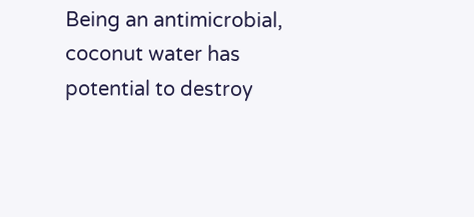Being an antimicrobial, coconut water has potential to destroy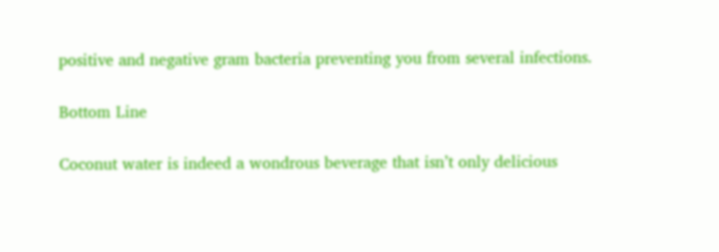positive and negative gram bacteria preventing you from several infections.

Bottom Line

Coconut water is indeed a wondrous beverage that isn’t only delicious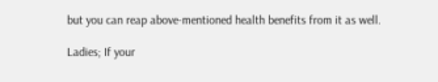but you can reap above-mentioned health benefits from it as well.

Ladies; If your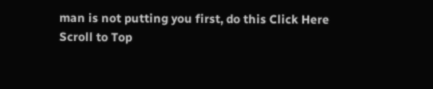man is not putting you first, do this Click Here
Scroll to Top